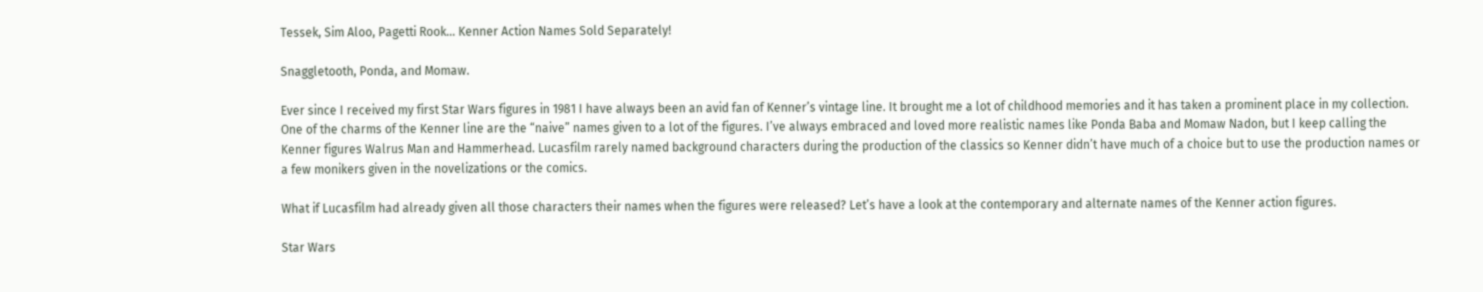Tessek, Sim Aloo, Pagetti Rook… Kenner Action Names Sold Separately!

Snaggletooth, Ponda, and Momaw.

Ever since I received my first Star Wars figures in 1981 I have always been an avid fan of Kenner’s vintage line. It brought me a lot of childhood memories and it has taken a prominent place in my collection. One of the charms of the Kenner line are the “naive” names given to a lot of the figures. I’ve always embraced and loved more realistic names like Ponda Baba and Momaw Nadon, but I keep calling the Kenner figures Walrus Man and Hammerhead. Lucasfilm rarely named background characters during the production of the classics so Kenner didn’t have much of a choice but to use the production names or a few monikers given in the novelizations or the comics.

What if Lucasfilm had already given all those characters their names when the figures were released? Let’s have a look at the contemporary and alternate names of the Kenner action figures.

Star Wars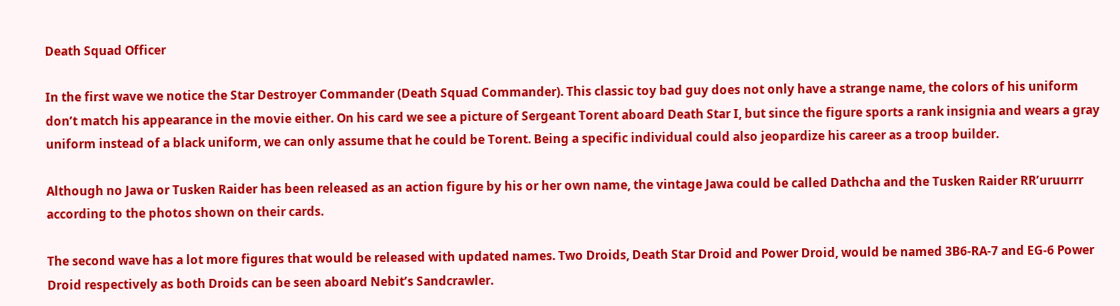Death Squad Officer

In the first wave we notice the Star Destroyer Commander (Death Squad Commander). This classic toy bad guy does not only have a strange name, the colors of his uniform don’t match his appearance in the movie either. On his card we see a picture of Sergeant Torent aboard Death Star I, but since the figure sports a rank insignia and wears a gray uniform instead of a black uniform, we can only assume that he could be Torent. Being a specific individual could also jeopardize his career as a troop builder.

Although no Jawa or Tusken Raider has been released as an action figure by his or her own name, the vintage Jawa could be called Dathcha and the Tusken Raider RR’uruurrr according to the photos shown on their cards.

The second wave has a lot more figures that would be released with updated names. Two Droids, Death Star Droid and Power Droid, would be named 3B6-RA-7 and EG-6 Power Droid respectively as both Droids can be seen aboard Nebit’s Sandcrawler.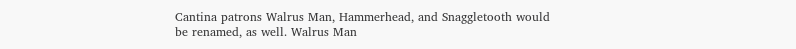Cantina patrons Walrus Man, Hammerhead, and Snaggletooth would be renamed, as well. Walrus Man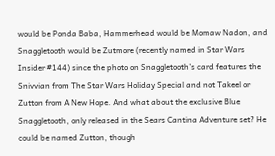would be Ponda Baba, Hammerhead would be Momaw Nadon, and Snaggletooth would be Zutmore (recently named in Star Wars Insider #144) since the photo on Snaggletooth’s card features the Snivvian from The Star Wars Holiday Special and not Takeel or Zutton from A New Hope. And what about the exclusive Blue Snaggletooth, only released in the Sears Cantina Adventure set? He could be named Zutton, though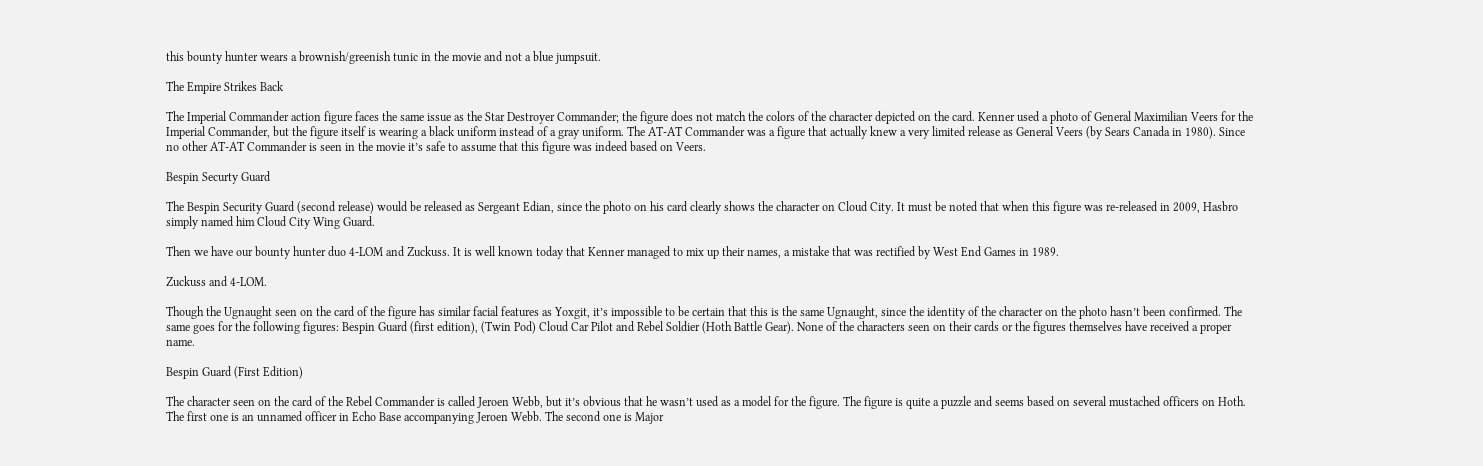this bounty hunter wears a brownish/greenish tunic in the movie and not a blue jumpsuit.

The Empire Strikes Back

The Imperial Commander action figure faces the same issue as the Star Destroyer Commander; the figure does not match the colors of the character depicted on the card. Kenner used a photo of General Maximilian Veers for the Imperial Commander, but the figure itself is wearing a black uniform instead of a gray uniform. The AT-AT Commander was a figure that actually knew a very limited release as General Veers (by Sears Canada in 1980). Since no other AT-AT Commander is seen in the movie it’s safe to assume that this figure was indeed based on Veers.

Bespin Securty Guard

The Bespin Security Guard (second release) would be released as Sergeant Edian, since the photo on his card clearly shows the character on Cloud City. It must be noted that when this figure was re-released in 2009, Hasbro simply named him Cloud City Wing Guard.

Then we have our bounty hunter duo 4-LOM and Zuckuss. It is well known today that Kenner managed to mix up their names, a mistake that was rectified by West End Games in 1989.

Zuckuss and 4-LOM.

Though the Ugnaught seen on the card of the figure has similar facial features as Yoxgit, it’s impossible to be certain that this is the same Ugnaught, since the identity of the character on the photo hasn’t been confirmed. The same goes for the following figures: Bespin Guard (first edition), (Twin Pod) Cloud Car Pilot and Rebel Soldier (Hoth Battle Gear). None of the characters seen on their cards or the figures themselves have received a proper name.

Bespin Guard (First Edition)

The character seen on the card of the Rebel Commander is called Jeroen Webb, but it’s obvious that he wasn’t used as a model for the figure. The figure is quite a puzzle and seems based on several mustached officers on Hoth. The first one is an unnamed officer in Echo Base accompanying Jeroen Webb. The second one is Major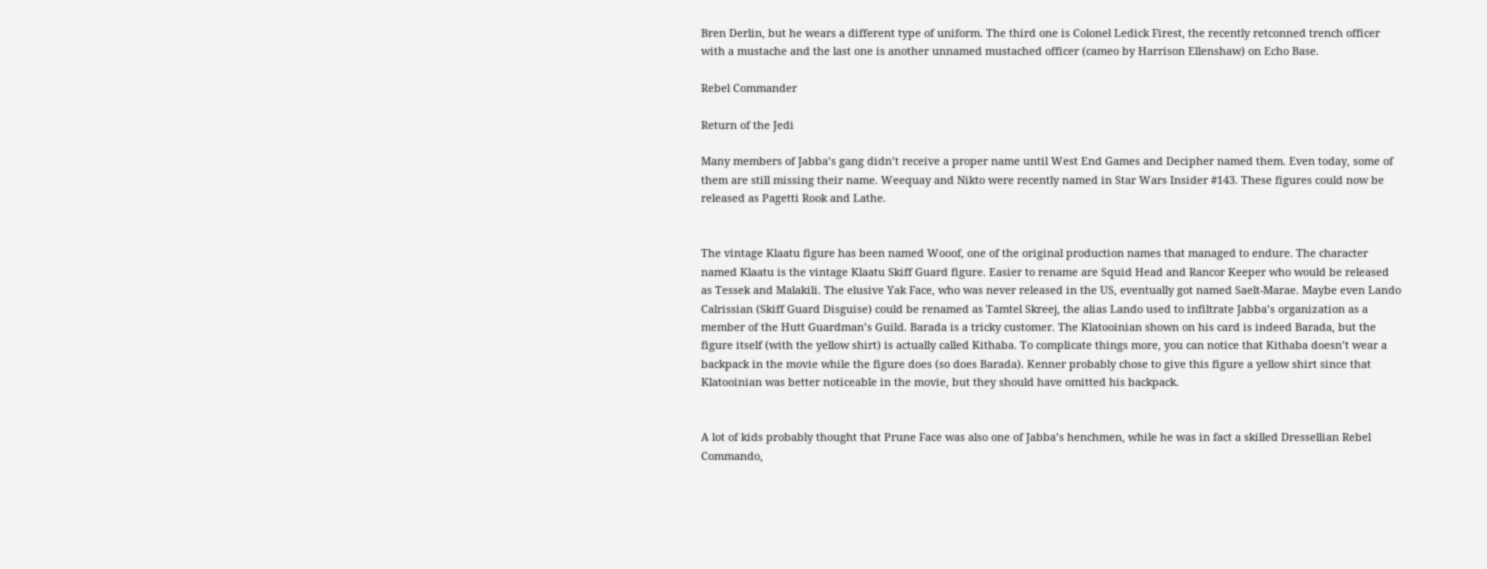Bren Derlin, but he wears a different type of uniform. The third one is Colonel Ledick Firest, the recently retconned trench officer with a mustache and the last one is another unnamed mustached officer (cameo by Harrison Ellenshaw) on Echo Base.

Rebel Commander

Return of the Jedi

Many members of Jabba’s gang didn’t receive a proper name until West End Games and Decipher named them. Even today, some of them are still missing their name. Weequay and Nikto were recently named in Star Wars Insider #143. These figures could now be released as Pagetti Rook and Lathe.


The vintage Klaatu figure has been named Wooof, one of the original production names that managed to endure. The character named Klaatu is the vintage Klaatu Skiff Guard figure. Easier to rename are Squid Head and Rancor Keeper who would be released as Tessek and Malakili. The elusive Yak Face, who was never released in the US, eventually got named Saelt-Marae. Maybe even Lando Calrissian (Skiff Guard Disguise) could be renamed as Tamtel Skreej, the alias Lando used to infiltrate Jabba’s organization as a member of the Hutt Guardman’s Guild. Barada is a tricky customer. The Klatooinian shown on his card is indeed Barada, but the figure itself (with the yellow shirt) is actually called Kithaba. To complicate things more, you can notice that Kithaba doesn’t wear a backpack in the movie while the figure does (so does Barada). Kenner probably chose to give this figure a yellow shirt since that Klatooinian was better noticeable in the movie, but they should have omitted his backpack.


A lot of kids probably thought that Prune Face was also one of Jabba’s henchmen, while he was in fact a skilled Dressellian Rebel Commando,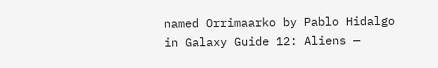named Orrimaarko by Pablo Hidalgo in Galaxy Guide 12: Aliens —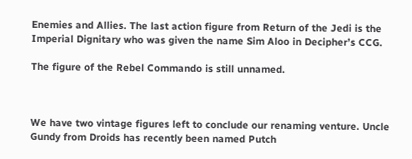Enemies and Allies. The last action figure from Return of the Jedi is the Imperial Dignitary who was given the name Sim Aloo in Decipher’s CCG.

The figure of the Rebel Commando is still unnamed.



We have two vintage figures left to conclude our renaming venture. Uncle Gundy from Droids has recently been named Putch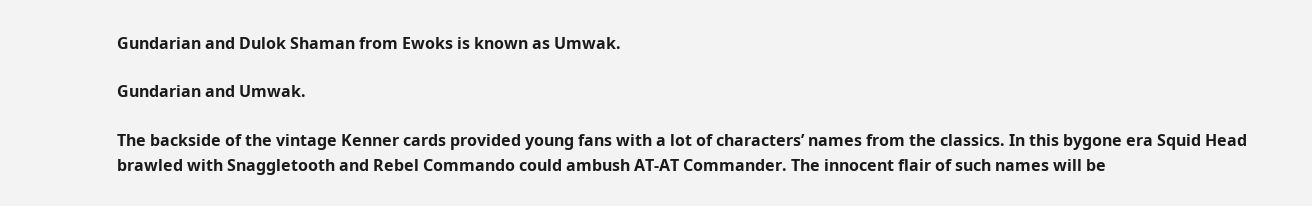Gundarian and Dulok Shaman from Ewoks is known as Umwak.

Gundarian and Umwak.

The backside of the vintage Kenner cards provided young fans with a lot of characters’ names from the classics. In this bygone era Squid Head brawled with Snaggletooth and Rebel Commando could ambush AT-AT Commander. The innocent flair of such names will be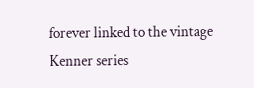forever linked to the vintage Kenner series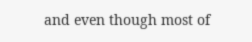and even though most of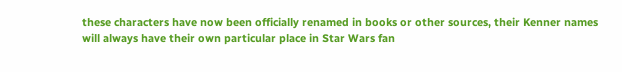these characters have now been officially renamed in books or other sources, their Kenner names will always have their own particular place in Star Wars fan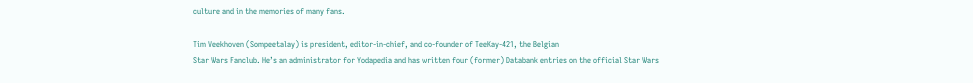culture and in the memories of many fans.

Tim Veekhoven (Sompeetalay) is president, editor-in-chief, and co-founder of TeeKay-421, the Belgian
Star Wars Fanclub. He’s an administrator for Yodapedia and has written four (former) Databank entries on the official Star Wars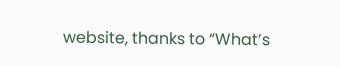website, thanks to “What’s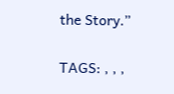the Story.”

TAGS: , , ,